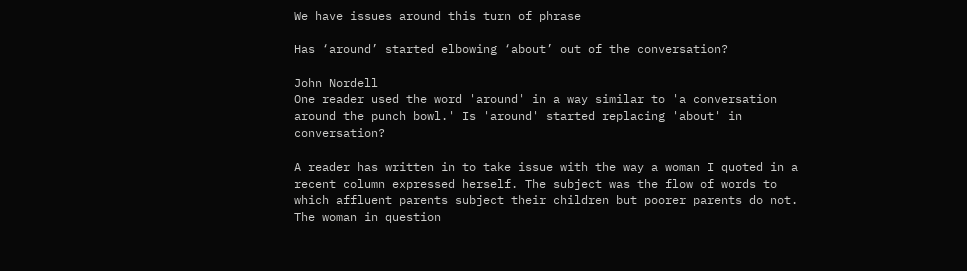We have issues around this turn of phrase

Has ‘around’ started elbowing ‘about’ out of the conversation?

John Nordell
One reader used the word 'around' in a way similar to 'a conversation around the punch bowl.' Is 'around' started replacing 'about' in conversation?

A reader has written in to take issue with the way a woman I quoted in a recent column expressed herself. The subject was the flow of words to which affluent parents subject their children but poorer parents do not. The woman in question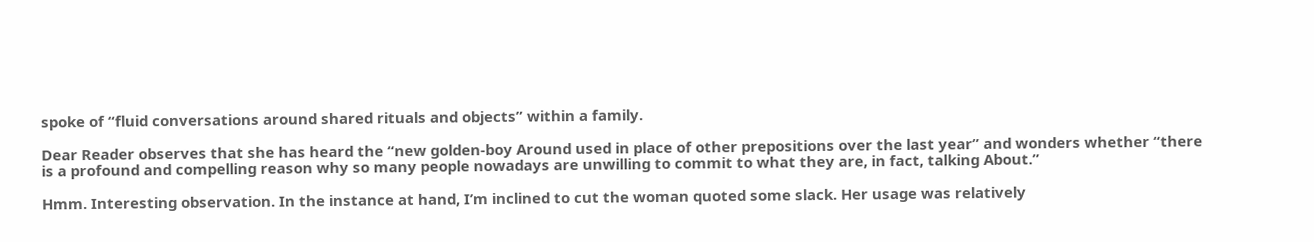spoke of “fluid conversations around shared rituals and objects” within a family.

Dear Reader observes that she has heard the “new golden-boy Around used in place of other prepositions over the last year” and wonders whether “there is a profound and compelling reason why so many people nowadays are unwilling to commit to what they are, in fact, talking About.”

Hmm. Interesting observation. In the instance at hand, I’m inclined to cut the woman quoted some slack. Her usage was relatively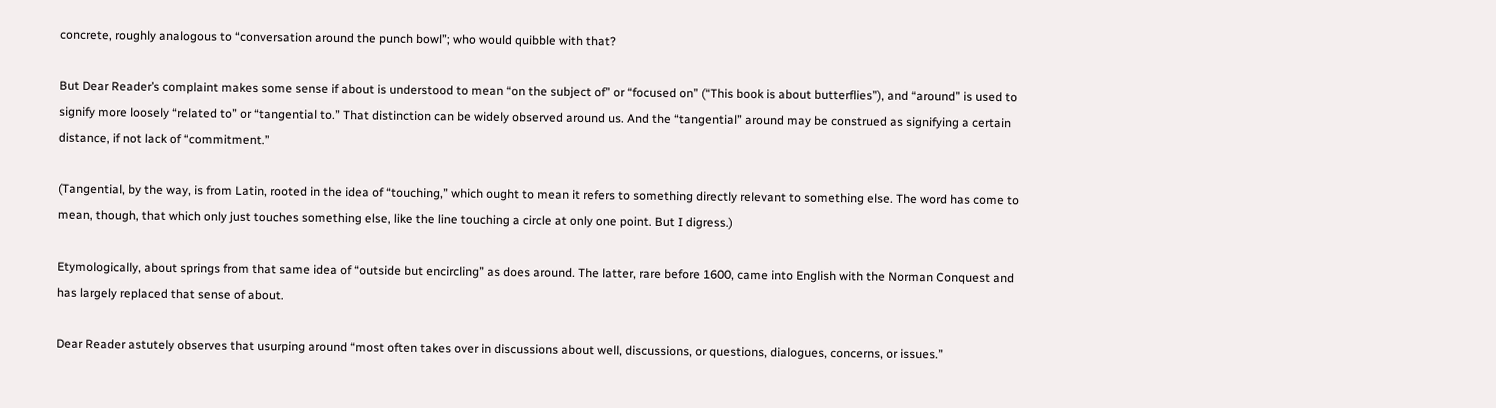concrete, roughly analogous to “conversation around the punch bowl”; who would quibble with that?

But Dear Reader’s complaint makes some sense if about is understood to mean “on the subject of” or “focused on” (“This book is about butterflies”), and “around” is used to signify more loosely “related to” or “tangential to.” That distinction can be widely observed around us. And the “tangential” around may be construed as signifying a certain distance, if not lack of “commitment.”

(Tangential, by the way, is from Latin, rooted in the idea of “touching,” which ought to mean it refers to something directly relevant to something else. The word has come to mean, though, that which only just touches something else, like the line touching a circle at only one point. But I digress.)

Etymologically, about springs from that same idea of “outside but encircling” as does around. The latter, rare before 1600, came into English with the Norman Conquest and has largely replaced that sense of about.

Dear Reader astutely observes that usurping around “most often takes over in discussions about well, discussions, or questions, dialogues, concerns, or issues.”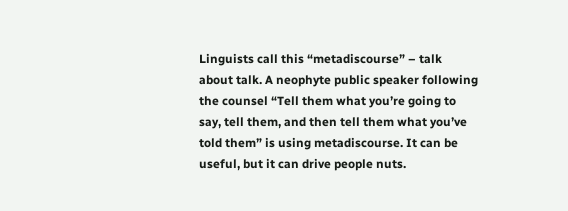Linguists call this “metadiscourse” – talk about talk. A neophyte public speaker following the counsel “Tell them what you’re going to say, tell them, and then tell them what you’ve told them” is using metadiscourse. It can be useful, but it can drive people nuts.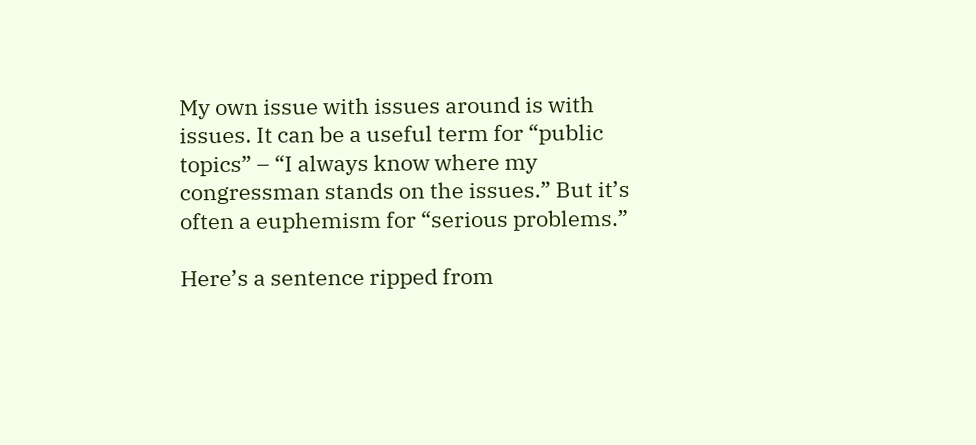My own issue with issues around is with issues. It can be a useful term for “public topics” – “I always know where my congressman stands on the issues.” But it’s often a euphemism for “serious problems.”

Here’s a sentence ripped from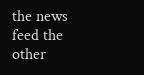the news feed the other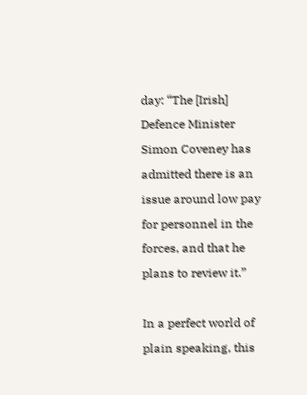day: “The [Irish] Defence Minister Simon Coveney has admitted there is an issue around low pay for personnel in the forces, and that he plans to review it.”

In a perfect world of plain speaking, this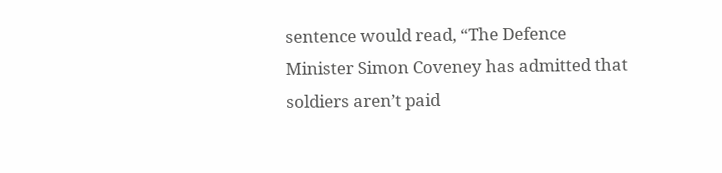sentence would read, “The Defence Minister Simon Coveney has admitted that soldiers aren’t paid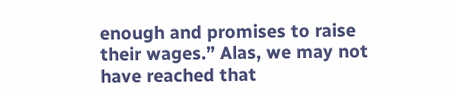enough and promises to raise their wages.” Alas, we may not have reached that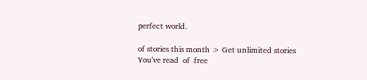perfect world.

of stories this month > Get unlimited stories
You've read  of  free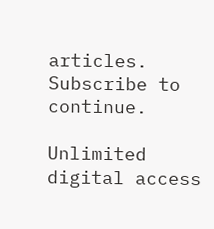articles. Subscribe to continue.

Unlimited digital access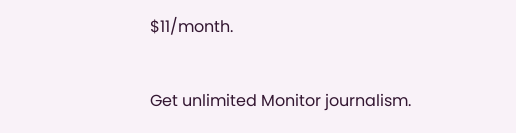$11/month.

Get unlimited Monitor journalism.